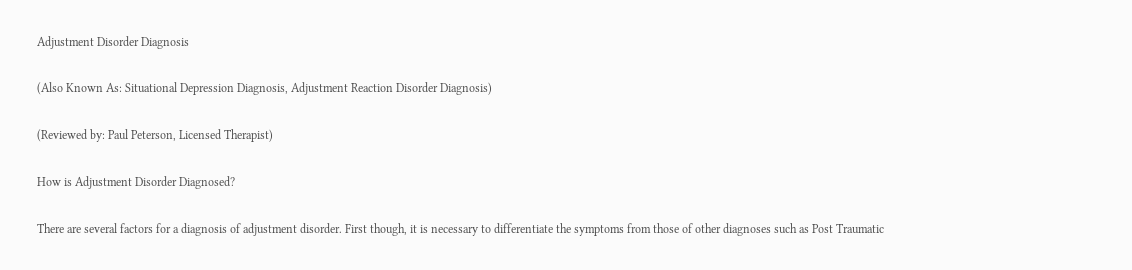Adjustment Disorder Diagnosis

(Also Known As: Situational Depression Diagnosis, Adjustment Reaction Disorder Diagnosis)

(Reviewed by: Paul Peterson, Licensed Therapist)

How is Adjustment Disorder Diagnosed?

There are several factors for a diagnosis of adjustment disorder. First though, it is necessary to differentiate the symptoms from those of other diagnoses such as Post Traumatic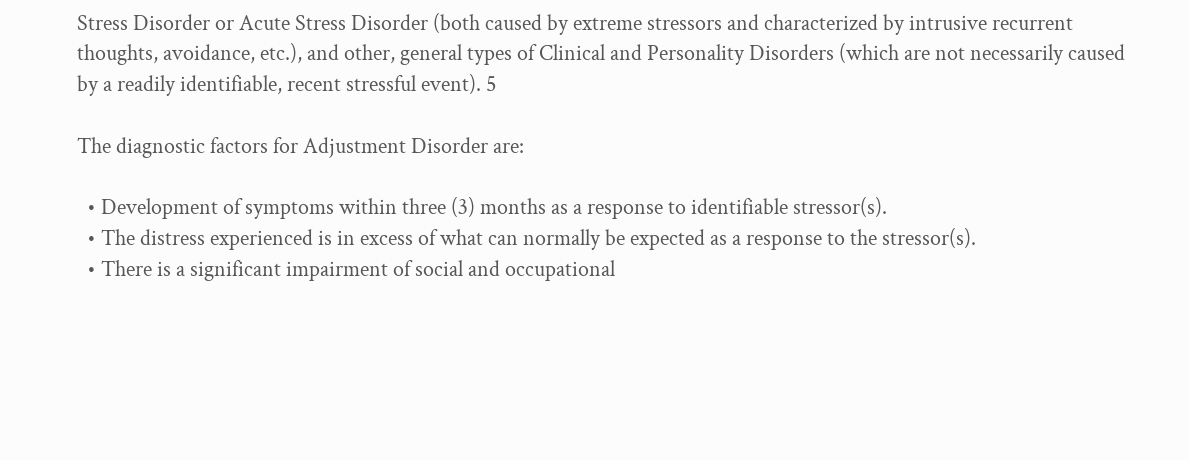Stress Disorder or Acute Stress Disorder (both caused by extreme stressors and characterized by intrusive recurrent thoughts, avoidance, etc.), and other, general types of Clinical and Personality Disorders (which are not necessarily caused by a readily identifiable, recent stressful event). 5

The diagnostic factors for Adjustment Disorder are:

  • Development of symptoms within three (3) months as a response to identifiable stressor(s).
  • The distress experienced is in excess of what can normally be expected as a response to the stressor(s).
  • There is a significant impairment of social and occupational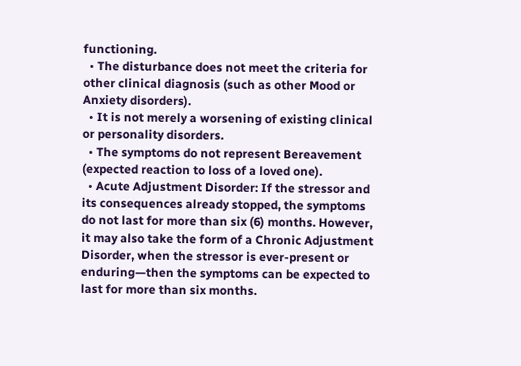functioning.
  • The disturbance does not meet the criteria for other clinical diagnosis (such as other Mood or Anxiety disorders).
  • It is not merely a worsening of existing clinical or personality disorders.
  • The symptoms do not represent Bereavement (expected reaction to loss of a loved one).
  • Acute Adjustment Disorder: If the stressor and its consequences already stopped, the symptoms do not last for more than six (6) months. However, it may also take the form of a Chronic Adjustment Disorder, when the stressor is ever-present or enduring—then the symptoms can be expected to last for more than six months.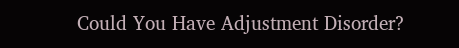Could You Have Adjustment Disorder?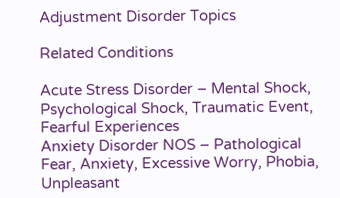Adjustment Disorder Topics

Related Conditions

Acute Stress Disorder – Mental Shock, Psychological Shock, Traumatic Event, Fearful Experiences
Anxiety Disorder NOS – Pathological Fear, Anxiety, Excessive Worry, Phobia, Unpleasant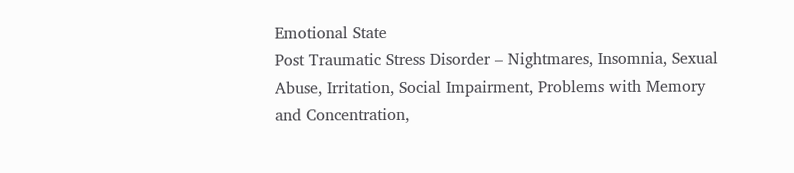Emotional State
Post Traumatic Stress Disorder – Nightmares, Insomnia, Sexual Abuse, Irritation, Social Impairment, Problems with Memory and Concentration,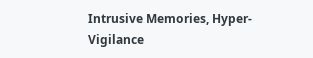Intrusive Memories, Hyper-Vigilance